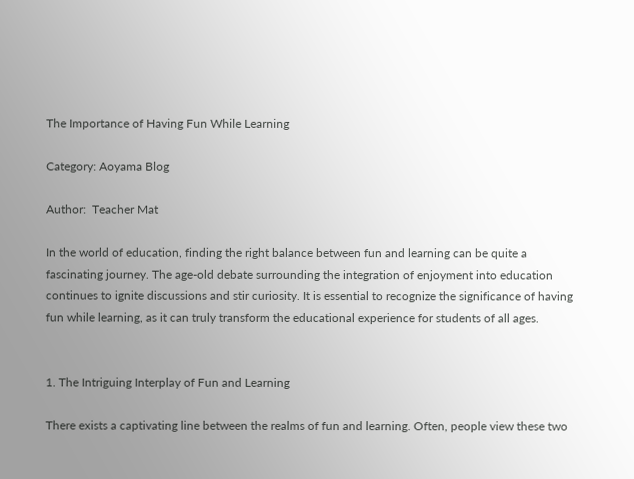The Importance of Having Fun While Learning

Category: Aoyama Blog

Author:  Teacher Mat

In the world of education, finding the right balance between fun and learning can be quite a fascinating journey. The age-old debate surrounding the integration of enjoyment into education continues to ignite discussions and stir curiosity. It is essential to recognize the significance of having fun while learning, as it can truly transform the educational experience for students of all ages.


1. The Intriguing Interplay of Fun and Learning

There exists a captivating line between the realms of fun and learning. Often, people view these two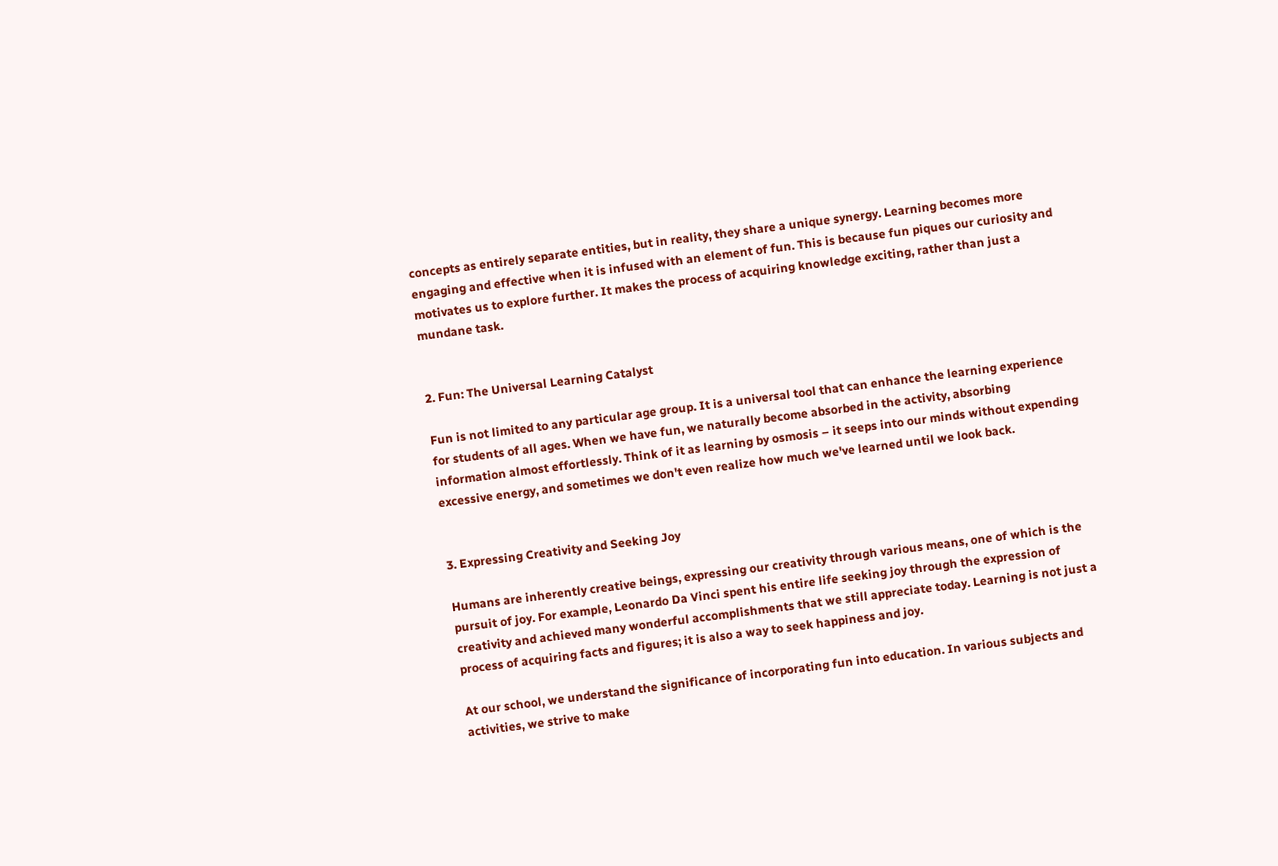concepts as entirely separate entities, but in reality, they share a unique synergy. Learning becomes more engaging and effective when it is infused with an element of fun. This is because fun piques our curiosity and motivates us to explore further. It makes the process of acquiring knowledge exciting, rather than just a mundane task.


2. Fun: The Universal Learning Catalyst

Fun is not limited to any particular age group. It is a universal tool that can enhance the learning experience for students of all ages. When we have fun, we naturally become absorbed in the activity, absorbing information almost effortlessly. Think of it as learning by osmosis – it seeps into our minds without expending excessive energy, and sometimes we don't even realize how much we've learned until we look back.


3. Expressing Creativity and Seeking Joy

Humans are inherently creative beings, expressing our creativity through various means, one of which is the pursuit of joy. For example, Leonardo Da Vinci spent his entire life seeking joy through the expression of creativity and achieved many wonderful accomplishments that we still appreciate today. Learning is not just a process of acquiring facts and figures; it is also a way to seek happiness and joy.

At our school, we understand the significance of incorporating fun into education. In various subjects and activities, we strive to make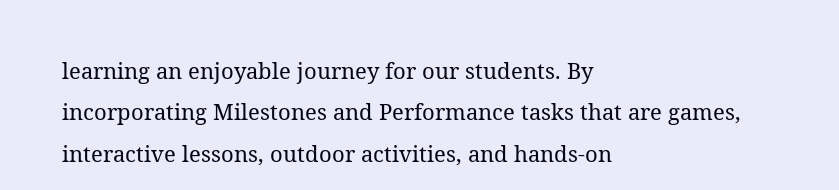learning an enjoyable journey for our students. By incorporating Milestones and Performance tasks that are games, interactive lessons, outdoor activities, and hands-on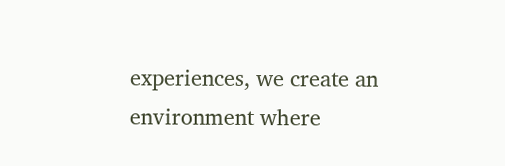experiences, we create an environment where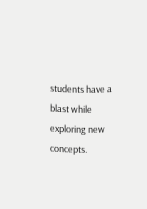students have a blast while exploring new concepts.